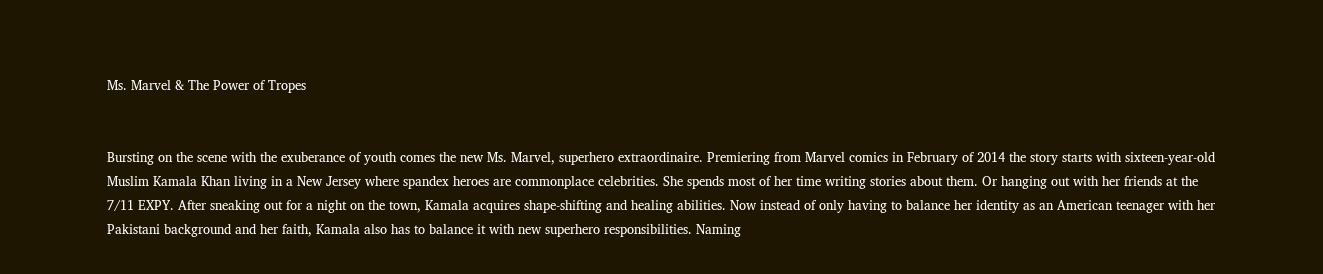Ms. Marvel & The Power of Tropes


Bursting on the scene with the exuberance of youth comes the new Ms. Marvel, superhero extraordinaire. Premiering from Marvel comics in February of 2014 the story starts with sixteen-year-old Muslim Kamala Khan living in a New Jersey where spandex heroes are commonplace celebrities. She spends most of her time writing stories about them. Or hanging out with her friends at the 7/11 EXPY. After sneaking out for a night on the town, Kamala acquires shape-shifting and healing abilities. Now instead of only having to balance her identity as an American teenager with her Pakistani background and her faith, Kamala also has to balance it with new superhero responsibilities. Naming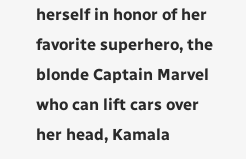herself in honor of her favorite superhero, the blonde Captain Marvel who can lift cars over her head, Kamala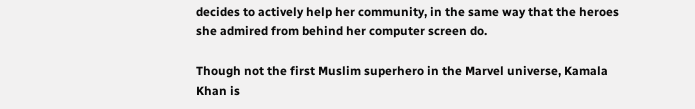decides to actively help her community, in the same way that the heroes she admired from behind her computer screen do.

Though not the first Muslim superhero in the Marvel universe, Kamala Khan is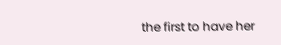the first to have her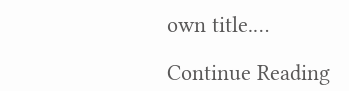own title.…

Continue Reading